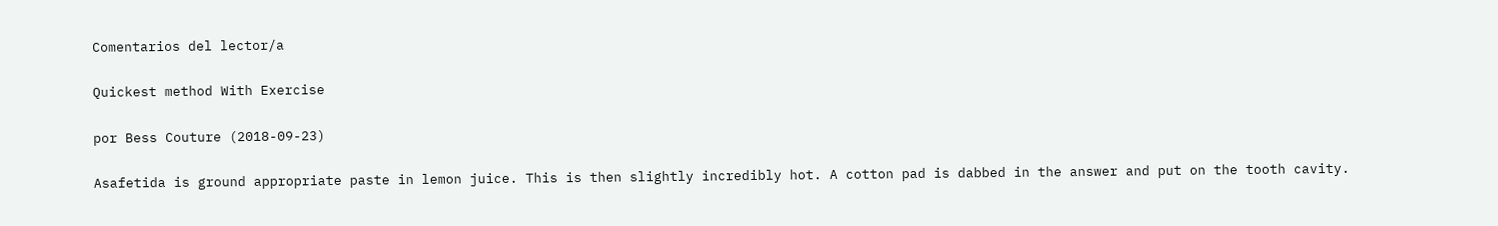Comentarios del lector/a

Quickest method With Exercise

por Bess Couture (2018-09-23)

Asafetida is ground appropriate paste in lemon juice. This is then slightly incredibly hot. A cotton pad is dabbed in the answer and put on the tooth cavity.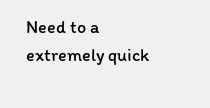Need to a extremely quick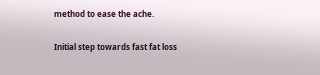method to ease the ache.

Initial step towards fast fat loss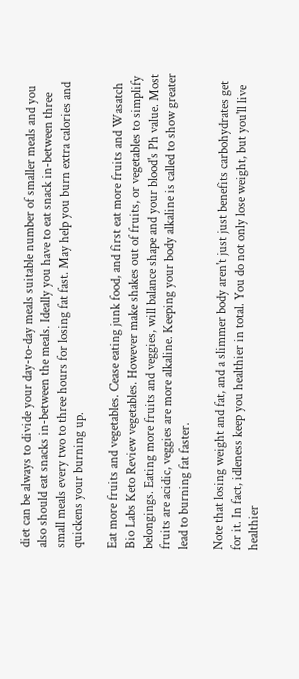diet can be always to divide your day-to-day meals suitable number of smaller meals and you also should eat snacks in-between the meals. Ideally you have to eat snack in-between three small meals every two to three hours for losing fat fast. May help you burn extra calories and quickens your burning up.

Eat more fruits and vegetables. Cease eating junk food, and first eat more fruits and Wasatch Bio Labs Keto Review vegetables. However make shakes out of fruits, or vegetables to simplify belongings. Eating more fruits and veggies, will balance shape and your blood's Ph value. Most fruits are acidic, veggies are more alkaline. Keeping your body alkaline is called to show greater lead to burning fat faster.

Note that losing weight and fat, and a slimmer body aren't just just benefits carbohydrates get for it. In fact, idleness keep you healthier in total. You do not only lose weight, but you'll live healthier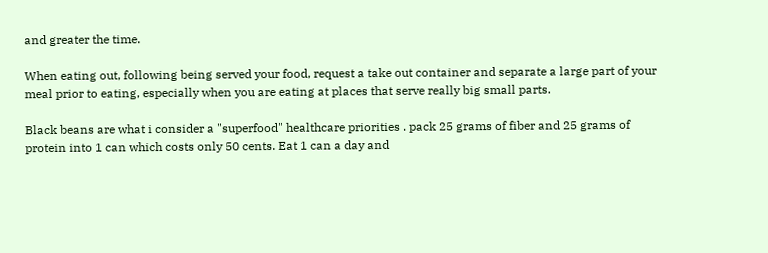and greater the time.

When eating out, following being served your food, request a take out container and separate a large part of your meal prior to eating, especially when you are eating at places that serve really big small parts.

Black beans are what i consider a "superfood" healthcare priorities . pack 25 grams of fiber and 25 grams of protein into 1 can which costs only 50 cents. Eat 1 can a day and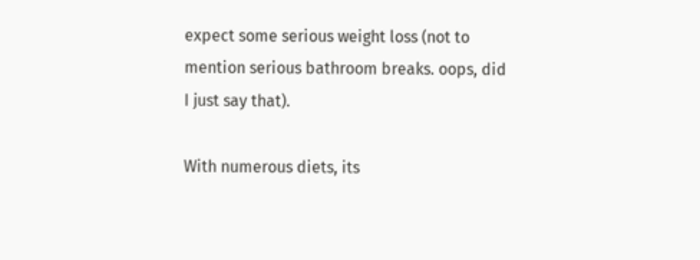expect some serious weight loss (not to mention serious bathroom breaks. oops, did I just say that).

With numerous diets, its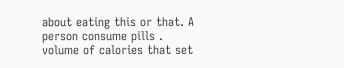about eating this or that. A person consume pills . volume of calories that set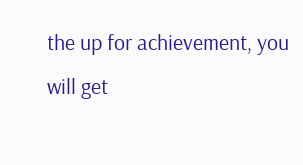the up for achievement, you will get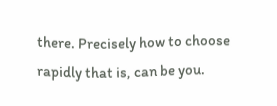there. Precisely how to choose rapidly that is, can be you.